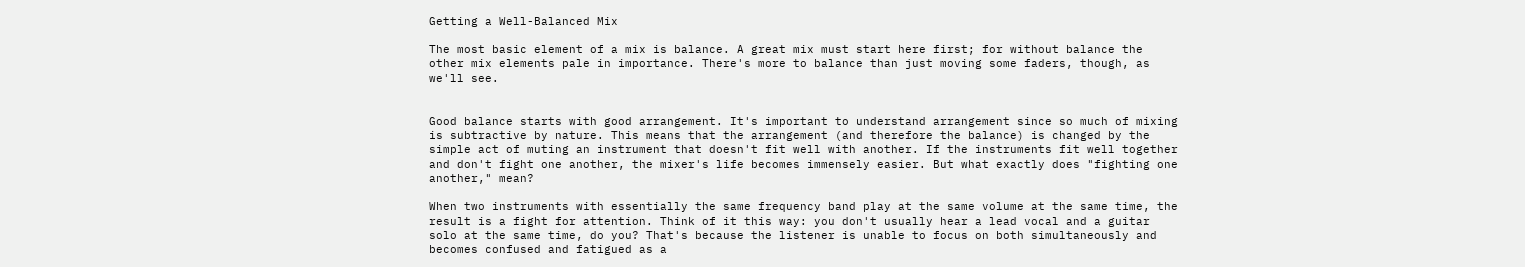Getting a Well-Balanced Mix

The most basic element of a mix is balance. A great mix must start here first; for without balance the other mix elements pale in importance. There's more to balance than just moving some faders, though, as we'll see.


Good balance starts with good arrangement. It's important to understand arrangement since so much of mixing is subtractive by nature. This means that the arrangement (and therefore the balance) is changed by the simple act of muting an instrument that doesn't fit well with another. If the instruments fit well together and don't fight one another, the mixer's life becomes immensely easier. But what exactly does "fighting one another," mean?

When two instruments with essentially the same frequency band play at the same volume at the same time, the result is a fight for attention. Think of it this way: you don't usually hear a lead vocal and a guitar solo at the same time, do you? That's because the listener is unable to focus on both simultaneously and becomes confused and fatigued as a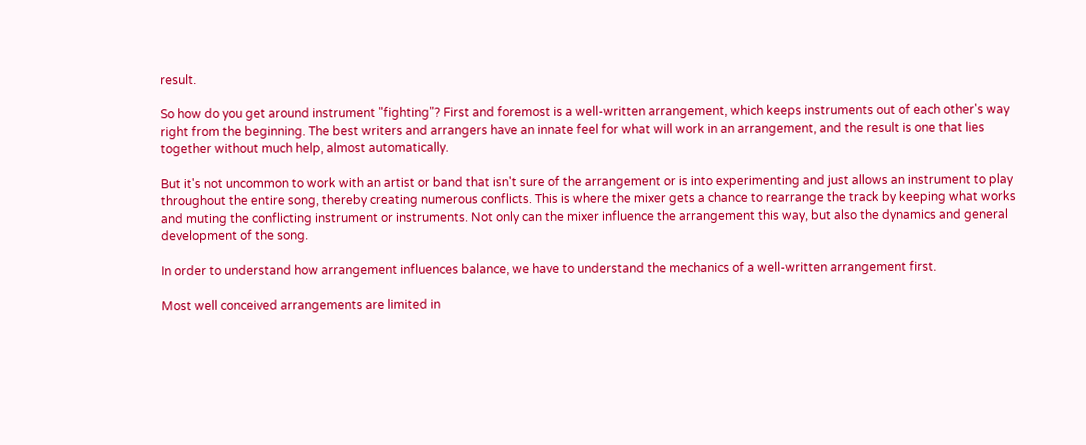result.

So how do you get around instrument "fighting"? First and foremost is a well-written arrangement, which keeps instruments out of each other's way right from the beginning. The best writers and arrangers have an innate feel for what will work in an arrangement, and the result is one that lies together without much help, almost automatically.

But it's not uncommon to work with an artist or band that isn't sure of the arrangement or is into experimenting and just allows an instrument to play throughout the entire song, thereby creating numerous conflicts. This is where the mixer gets a chance to rearrange the track by keeping what works and muting the conflicting instrument or instruments. Not only can the mixer influence the arrangement this way, but also the dynamics and general development of the song.

In order to understand how arrangement influences balance, we have to understand the mechanics of a well-written arrangement first.

Most well conceived arrangements are limited in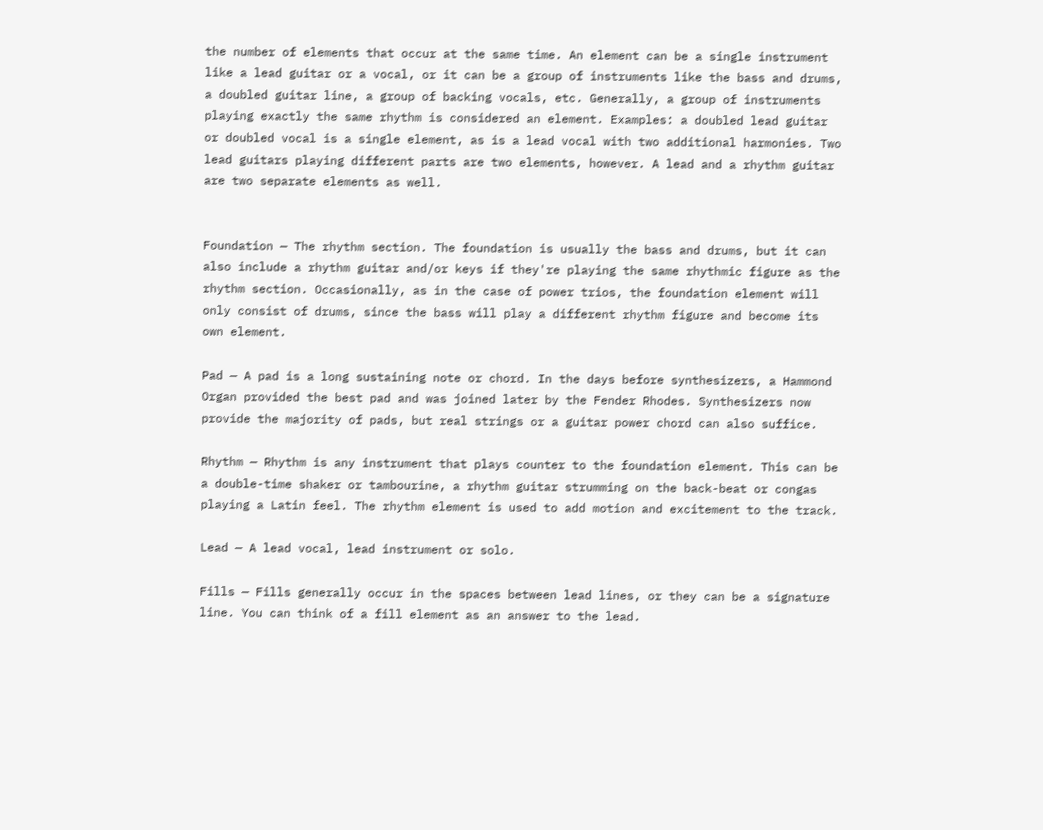the number of elements that occur at the same time. An element can be a single instrument like a lead guitar or a vocal, or it can be a group of instruments like the bass and drums, a doubled guitar line, a group of backing vocals, etc. Generally, a group of instruments playing exactly the same rhythm is considered an element. Examples: a doubled lead guitar or doubled vocal is a single element, as is a lead vocal with two additional harmonies. Two lead guitars playing different parts are two elements, however. A lead and a rhythm guitar are two separate elements as well.


Foundation — The rhythm section. The foundation is usually the bass and drums, but it can also include a rhythm guitar and/or keys if they're playing the same rhythmic figure as the rhythm section. Occasionally, as in the case of power trios, the foundation element will only consist of drums, since the bass will play a different rhythm figure and become its own element.

Pad — A pad is a long sustaining note or chord. In the days before synthesizers, a Hammond Organ provided the best pad and was joined later by the Fender Rhodes. Synthesizers now provide the majority of pads, but real strings or a guitar power chord can also suffice.

Rhythm — Rhythm is any instrument that plays counter to the foundation element. This can be a double-time shaker or tambourine, a rhythm guitar strumming on the back-beat or congas playing a Latin feel. The rhythm element is used to add motion and excitement to the track.

Lead — A lead vocal, lead instrument or solo.

Fills — Fills generally occur in the spaces between lead lines, or they can be a signature line. You can think of a fill element as an answer to the lead.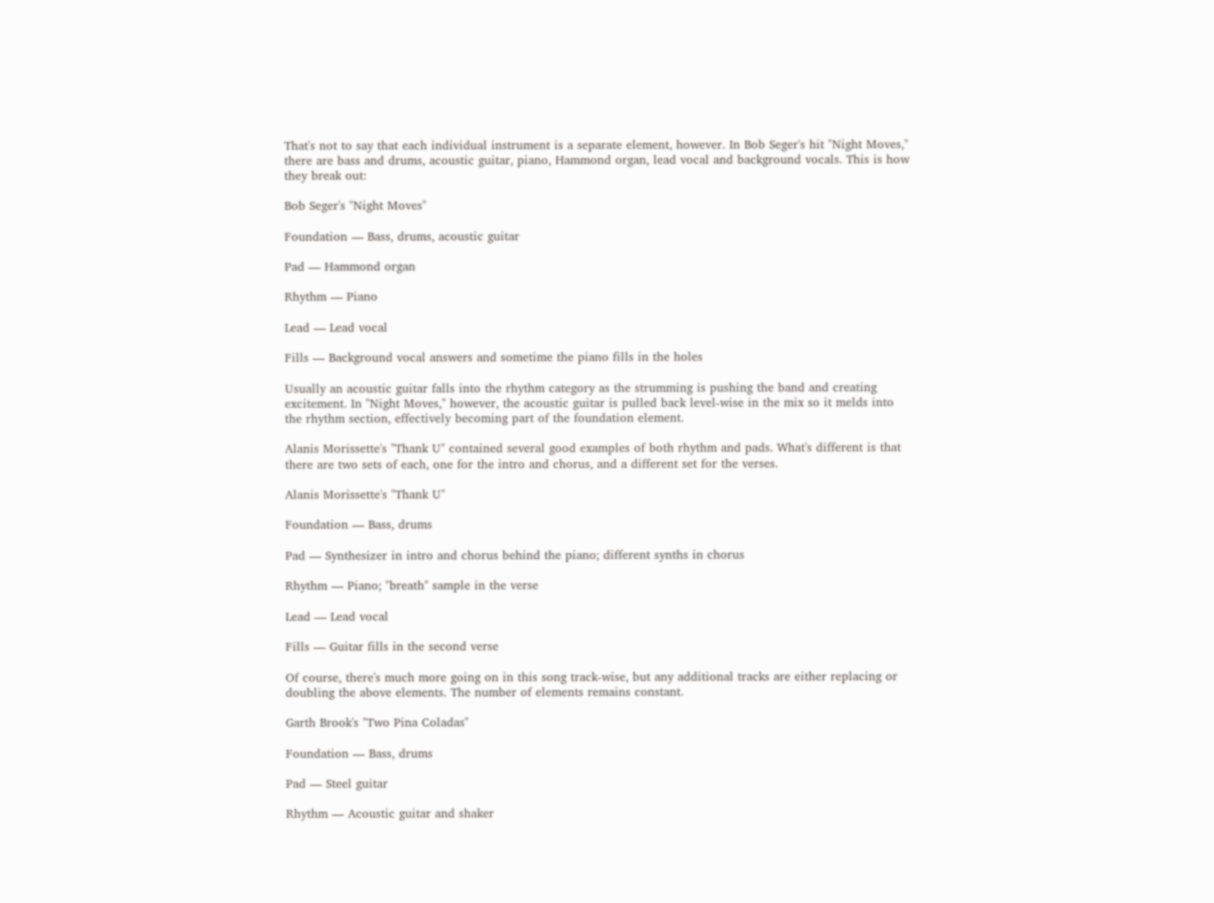That's not to say that each individual instrument is a separate element, however. In Bob Seger's hit "Night Moves," there are bass and drums, acoustic guitar, piano, Hammond organ, lead vocal and background vocals. This is how they break out:

Bob Seger's "Night Moves"

Foundation — Bass, drums, acoustic guitar

Pad — Hammond organ

Rhythm — Piano

Lead — Lead vocal

Fills — Background vocal answers and sometime the piano fills in the holes

Usually an acoustic guitar falls into the rhythm category as the strumming is pushing the band and creating excitement. In "Night Moves," however, the acoustic guitar is pulled back level-wise in the mix so it melds into the rhythm section, effectively becoming part of the foundation element.

Alanis Morissette's "Thank U" contained several good examples of both rhythm and pads. What's different is that there are two sets of each, one for the intro and chorus, and a different set for the verses.

Alanis Morissette's "Thank U"

Foundation — Bass, drums

Pad — Synthesizer in intro and chorus behind the piano; different synths in chorus

Rhythm — Piano; "breath" sample in the verse

Lead — Lead vocal

Fills — Guitar fills in the second verse

Of course, there's much more going on in this song track-wise, but any additional tracks are either replacing or doubling the above elements. The number of elements remains constant.

Garth Brook's "Two Pina Coladas"

Foundation — Bass, drums

Pad — Steel guitar

Rhythm — Acoustic guitar and shaker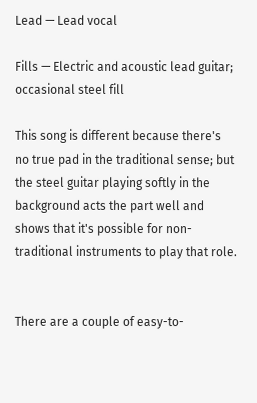Lead — Lead vocal

Fills — Electric and acoustic lead guitar; occasional steel fill

This song is different because there's no true pad in the traditional sense; but the steel guitar playing softly in the background acts the part well and shows that it's possible for non-traditional instruments to play that role.


There are a couple of easy-to-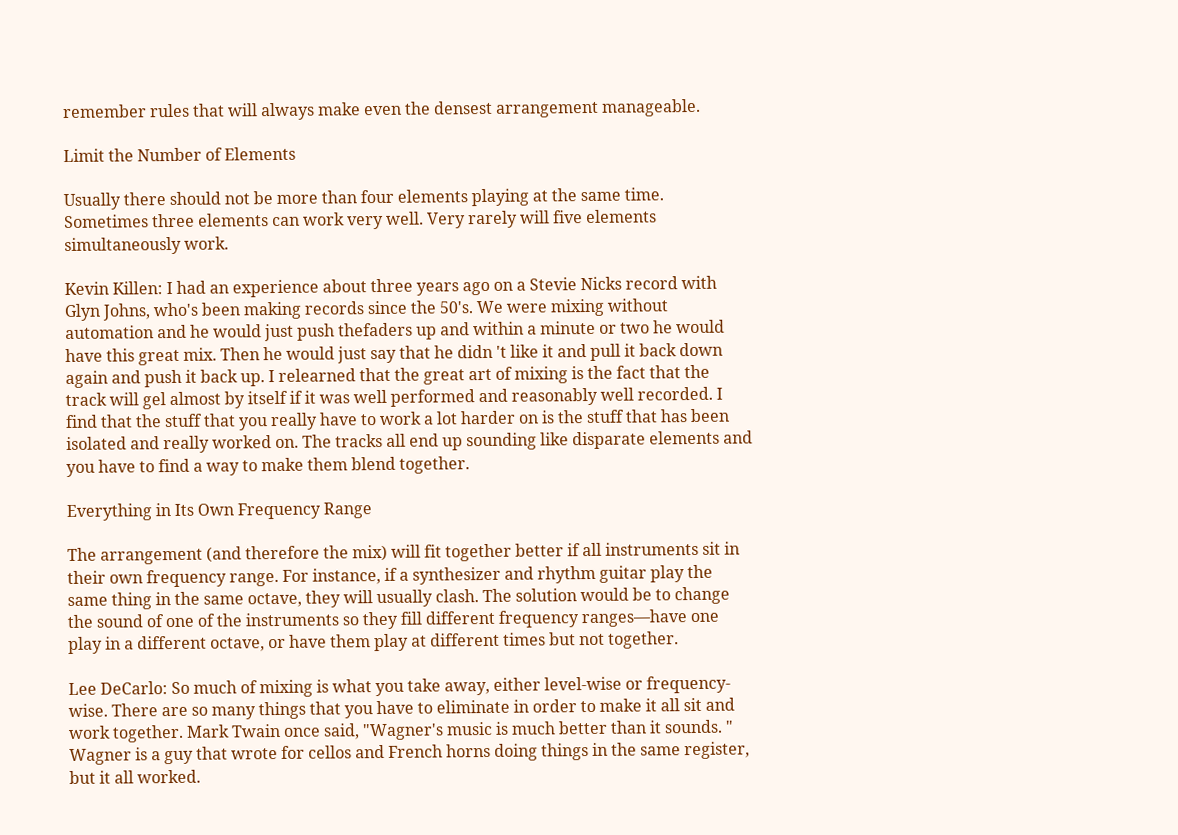remember rules that will always make even the densest arrangement manageable.

Limit the Number of Elements

Usually there should not be more than four elements playing at the same time. Sometimes three elements can work very well. Very rarely will five elements simultaneously work.

Kevin Killen: I had an experience about three years ago on a Stevie Nicks record with Glyn Johns, who's been making records since the 50's. We were mixing without automation and he would just push thefaders up and within a minute or two he would have this great mix. Then he would just say that he didn 't like it and pull it back down again and push it back up. I relearned that the great art of mixing is the fact that the track will gel almost by itself if it was well performed and reasonably well recorded. I find that the stuff that you really have to work a lot harder on is the stuff that has been isolated and really worked on. The tracks all end up sounding like disparate elements and you have to find a way to make them blend together.

Everything in Its Own Frequency Range

The arrangement (and therefore the mix) will fit together better if all instruments sit in their own frequency range. For instance, if a synthesizer and rhythm guitar play the same thing in the same octave, they will usually clash. The solution would be to change the sound of one of the instruments so they fill different frequency ranges—have one play in a different octave, or have them play at different times but not together.

Lee DeCarlo: So much of mixing is what you take away, either level-wise or frequency-wise. There are so many things that you have to eliminate in order to make it all sit and work together. Mark Twain once said, "Wagner's music is much better than it sounds. " Wagner is a guy that wrote for cellos and French horns doing things in the same register, but it all worked.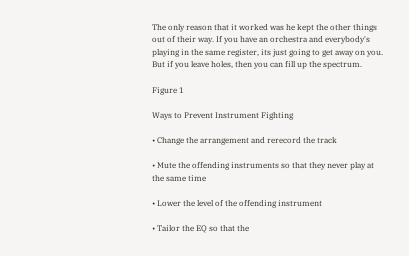The only reason that it worked was he kept the other things out of their way. If you have an orchestra and everybody's playing in the same register, its just going to get away on you. But if you leave holes, then you can fill up the spectrum.

Figure 1

Ways to Prevent Instrument Fighting

• Change the arrangement and rerecord the track

• Mute the offending instruments so that they never play at the same time

• Lower the level of the offending instrument

• Tailor the EQ so that the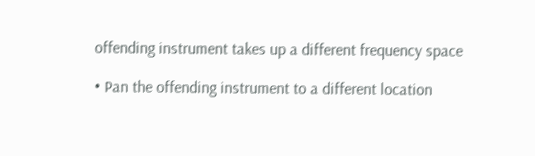offending instrument takes up a different frequency space

• Pan the offending instrument to a different location